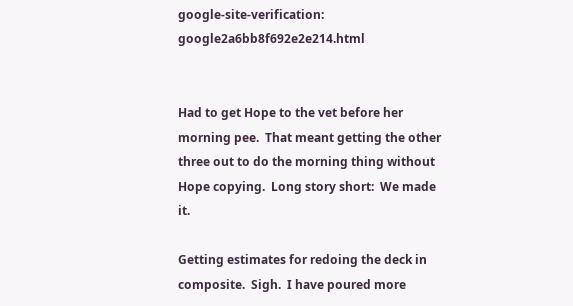google-site-verification: google2a6bb8f692e2e214.html


Had to get Hope to the vet before her morning pee.  That meant getting the other three out to do the morning thing without Hope copying.  Long story short:  We made it.

Getting estimates for redoing the deck in composite.  Sigh.  I have poured more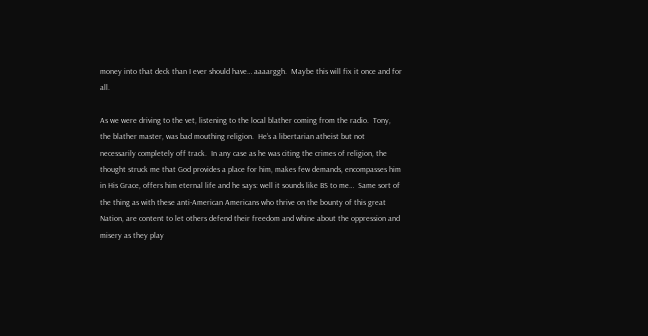money into that deck than I ever should have… aaaarggh.  Maybe this will fix it once and for all.

As we were driving to the vet, listening to the local blather coming from the radio.  Tony, the blather master, was bad mouthing religion.  He’s a libertarian atheist but not necessarily completely off track.  In any case as he was citing the crimes of religion, the thought struck me that God provides a place for him, makes few demands, encompasses him in His Grace, offers him eternal life and he says: well it sounds like BS to me…  Same sort of the thing as with these anti-American Americans who thrive on the bounty of this great Nation, are content to let others defend their freedom and whine about the oppression and misery as they play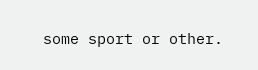some sport or other.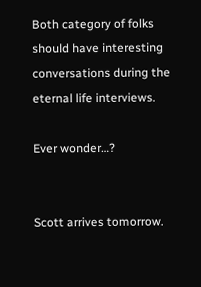Both category of folks should have interesting conversations during the eternal life interviews.

Ever wonder…?


Scott arrives tomorrow.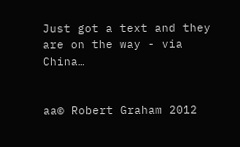Just got a text and they are on the way - via China…


aa© Robert Graham 2012